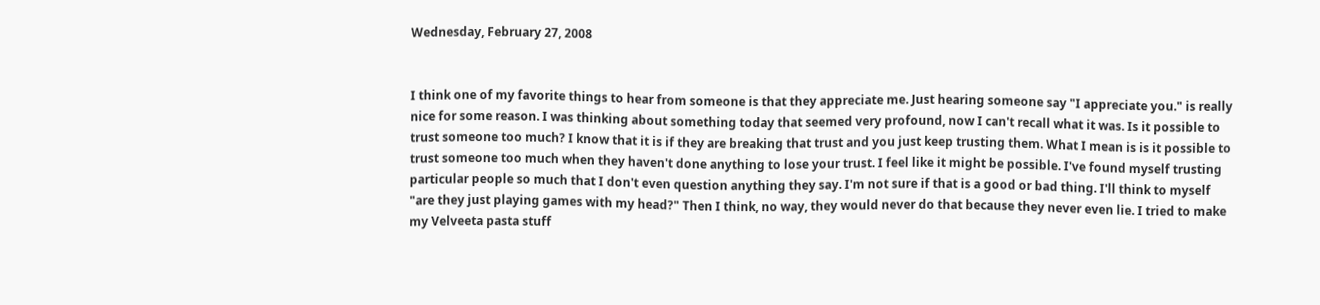Wednesday, February 27, 2008


I think one of my favorite things to hear from someone is that they appreciate me. Just hearing someone say "I appreciate you." is really nice for some reason. I was thinking about something today that seemed very profound, now I can't recall what it was. Is it possible to trust someone too much? I know that it is if they are breaking that trust and you just keep trusting them. What I mean is is it possible to trust someone too much when they haven't done anything to lose your trust. I feel like it might be possible. I've found myself trusting particular people so much that I don't even question anything they say. I'm not sure if that is a good or bad thing. I'll think to myself "are they just playing games with my head?" Then I think, no way, they would never do that because they never even lie. I tried to make my Velveeta pasta stuff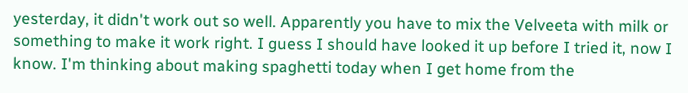yesterday, it didn't work out so well. Apparently you have to mix the Velveeta with milk or something to make it work right. I guess I should have looked it up before I tried it, now I know. I'm thinking about making spaghetti today when I get home from the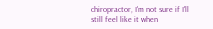chiropractor, I'm not sure if I'll still feel like it when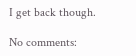I get back though.

No comments: